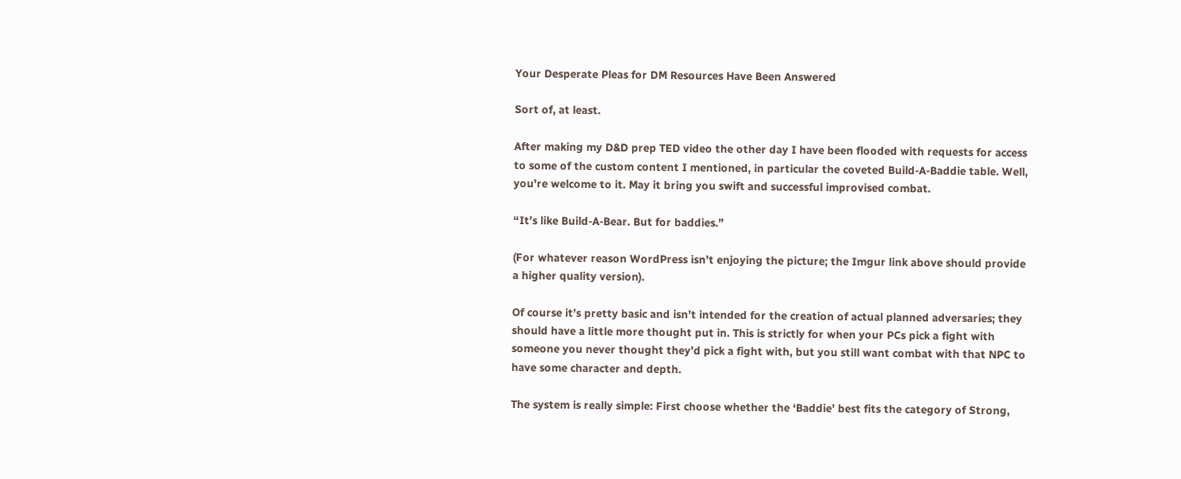Your Desperate Pleas for DM Resources Have Been Answered

Sort of, at least.

After making my D&D prep TED video the other day I have been flooded with requests for access to some of the custom content I mentioned, in particular the coveted Build-A-Baddie table. Well, you’re welcome to it. May it bring you swift and successful improvised combat.

“It’s like Build-A-Bear. But for baddies.”

(For whatever reason WordPress isn’t enjoying the picture; the Imgur link above should provide a higher quality version).

Of course it’s pretty basic and isn’t intended for the creation of actual planned adversaries; they should have a little more thought put in. This is strictly for when your PCs pick a fight with someone you never thought they’d pick a fight with, but you still want combat with that NPC to have some character and depth.

The system is really simple: First choose whether the ‘Baddie’ best fits the category of Strong,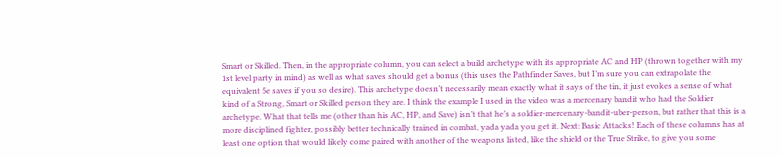Smart or Skilled. Then, in the appropriate column, you can select a build archetype with its appropriate AC and HP (thrown together with my 1st level party in mind) as well as what saves should get a bonus (this uses the Pathfinder Saves, but I’m sure you can extrapolate the equivalent 5e saves if you so desire). This archetype doesn’t necessarily mean exactly what it says of the tin, it just evokes a sense of what kind of a Strong, Smart or Skilled person they are. I think the example I used in the video was a mercenary bandit who had the Soldier archetype. What that tells me (other than his AC, HP, and Save) isn’t that he’s a soldier-mercenary-bandit-uber-person, but rather that this is a more disciplined fighter, possibly better technically trained in combat, yada yada you get it. Next: Basic Attacks! Each of these columns has at least one option that would likely come paired with another of the weapons listed, like the shield or the True Strike, to give you some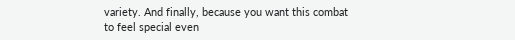variety. And finally, because you want this combat to feel special even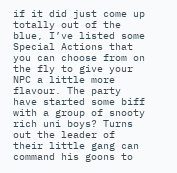if it did just come up totally out of the blue, I’ve listed some Special Actions that you can choose from on the fly to give your NPC a little more flavour. The party have started some biff with a group of snooty rich uni boys? Turns out the leader of their little gang can command his goons to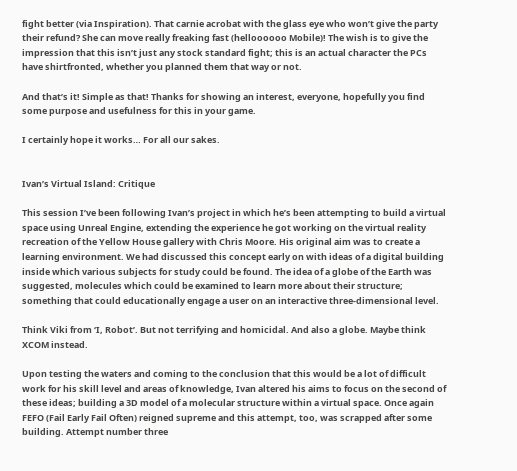fight better (via Inspiration). That carnie acrobat with the glass eye who won’t give the party their refund? She can move really freaking fast (helloooooo Mobile)! The wish is to give the impression that this isn’t just any stock standard fight; this is an actual character the PCs have shirtfronted, whether you planned them that way or not.

And that’s it! Simple as that! Thanks for showing an interest, everyone, hopefully you find some purpose and usefulness for this in your game.

I certainly hope it works… For all our sakes.


Ivan’s Virtual Island: Critique

This session I’ve been following Ivan’s project in which he’s been attempting to build a virtual space using Unreal Engine, extending the experience he got working on the virtual reality recreation of the Yellow House gallery with Chris Moore. His original aim was to create a learning environment. We had discussed this concept early on with ideas of a digital building inside which various subjects for study could be found. The idea of a globe of the Earth was suggested, molecules which could be examined to learn more about their structure; something that could educationally engage a user on an interactive three-dimensional level.

Think Viki from ‘I, Robot’. But not terrifying and homicidal. And also a globe. Maybe think XCOM instead.

Upon testing the waters and coming to the conclusion that this would be a lot of difficult work for his skill level and areas of knowledge, Ivan altered his aims to focus on the second of these ideas; building a 3D model of a molecular structure within a virtual space. Once again FEFO (Fail Early Fail Often) reigned supreme and this attempt, too, was scrapped after some building. Attempt number three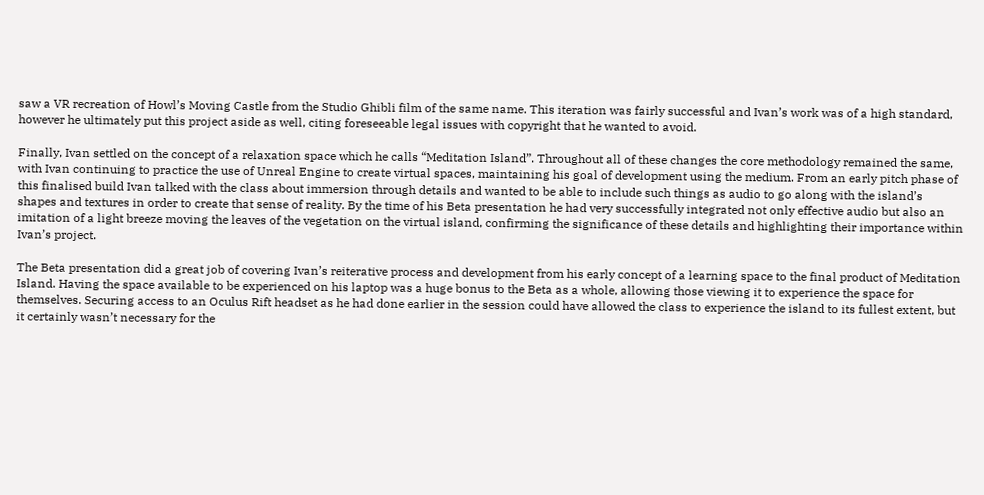saw a VR recreation of Howl’s Moving Castle from the Studio Ghibli film of the same name. This iteration was fairly successful and Ivan’s work was of a high standard, however he ultimately put this project aside as well, citing foreseeable legal issues with copyright that he wanted to avoid.

Finally, Ivan settled on the concept of a relaxation space which he calls “Meditation Island”. Throughout all of these changes the core methodology remained the same, with Ivan continuing to practice the use of Unreal Engine to create virtual spaces, maintaining his goal of development using the medium. From an early pitch phase of this finalised build Ivan talked with the class about immersion through details and wanted to be able to include such things as audio to go along with the island’s shapes and textures in order to create that sense of reality. By the time of his Beta presentation he had very successfully integrated not only effective audio but also an imitation of a light breeze moving the leaves of the vegetation on the virtual island, confirming the significance of these details and highlighting their importance within Ivan’s project.

The Beta presentation did a great job of covering Ivan’s reiterative process and development from his early concept of a learning space to the final product of Meditation Island. Having the space available to be experienced on his laptop was a huge bonus to the Beta as a whole, allowing those viewing it to experience the space for themselves. Securing access to an Oculus Rift headset as he had done earlier in the session could have allowed the class to experience the island to its fullest extent, but it certainly wasn’t necessary for the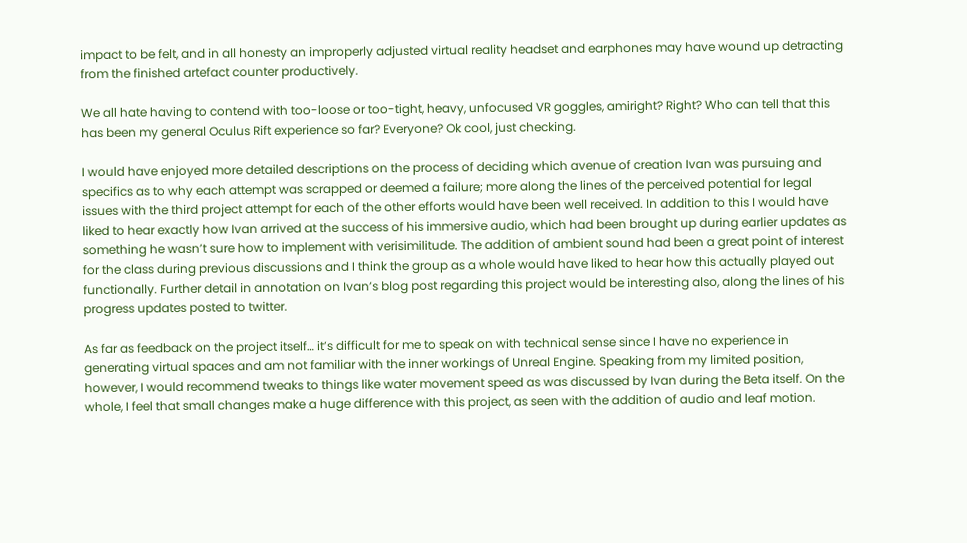impact to be felt, and in all honesty an improperly adjusted virtual reality headset and earphones may have wound up detracting from the finished artefact counter productively.

We all hate having to contend with too-loose or too-tight, heavy, unfocused VR goggles, amiright? Right? Who can tell that this has been my general Oculus Rift experience so far? Everyone? Ok cool, just checking.

I would have enjoyed more detailed descriptions on the process of deciding which avenue of creation Ivan was pursuing and specifics as to why each attempt was scrapped or deemed a failure; more along the lines of the perceived potential for legal issues with the third project attempt for each of the other efforts would have been well received. In addition to this I would have liked to hear exactly how Ivan arrived at the success of his immersive audio, which had been brought up during earlier updates as something he wasn’t sure how to implement with verisimilitude. The addition of ambient sound had been a great point of interest for the class during previous discussions and I think the group as a whole would have liked to hear how this actually played out functionally. Further detail in annotation on Ivan’s blog post regarding this project would be interesting also, along the lines of his progress updates posted to twitter.

As far as feedback on the project itself… it’s difficult for me to speak on with technical sense since I have no experience in generating virtual spaces and am not familiar with the inner workings of Unreal Engine. Speaking from my limited position, however, I would recommend tweaks to things like water movement speed as was discussed by Ivan during the Beta itself. On the whole, I feel that small changes make a huge difference with this project, as seen with the addition of audio and leaf motion.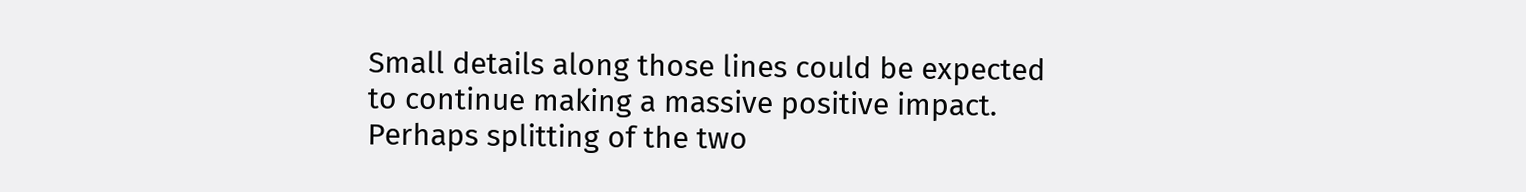Small details along those lines could be expected to continue making a massive positive impact. Perhaps splitting of the two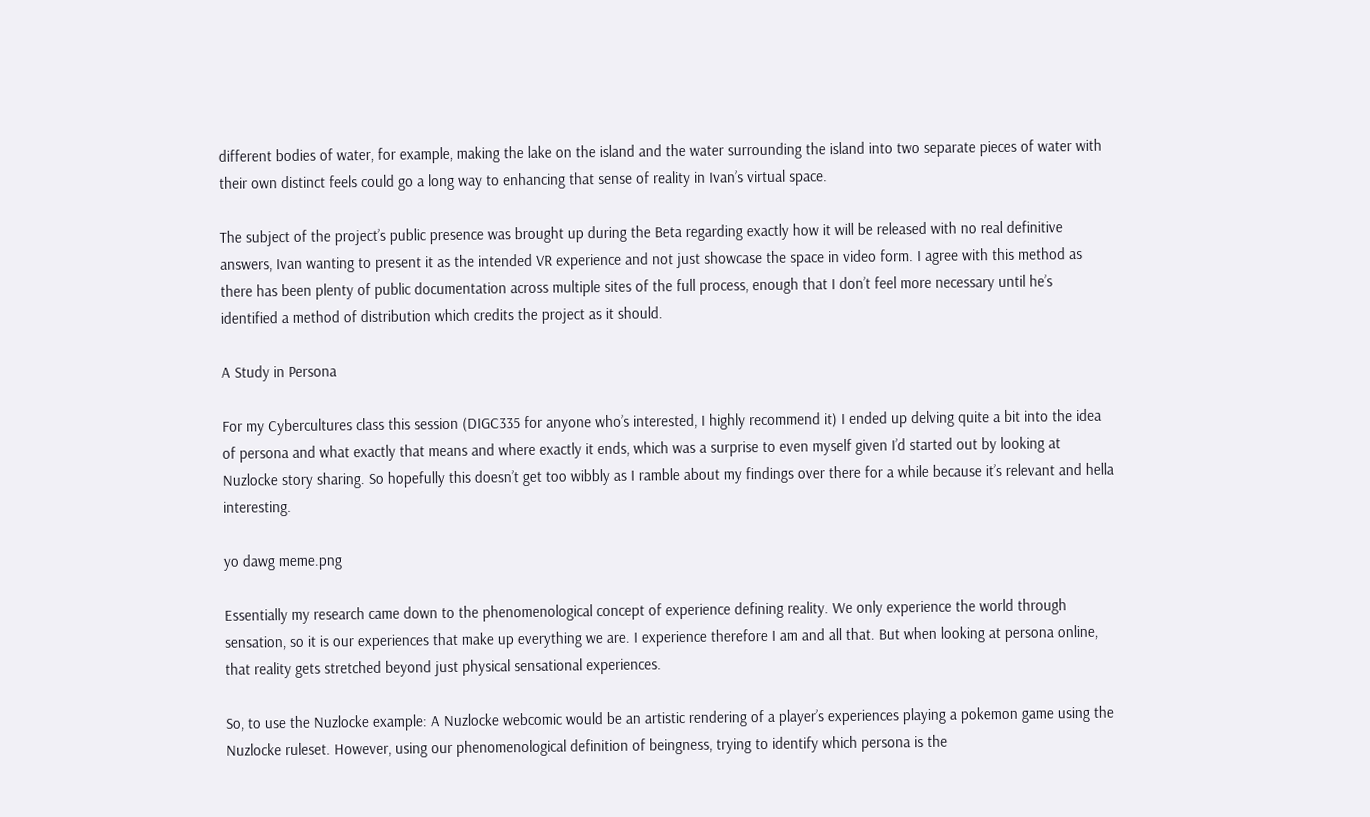different bodies of water, for example, making the lake on the island and the water surrounding the island into two separate pieces of water with their own distinct feels could go a long way to enhancing that sense of reality in Ivan’s virtual space.

The subject of the project’s public presence was brought up during the Beta regarding exactly how it will be released with no real definitive answers, Ivan wanting to present it as the intended VR experience and not just showcase the space in video form. I agree with this method as there has been plenty of public documentation across multiple sites of the full process, enough that I don’t feel more necessary until he’s identified a method of distribution which credits the project as it should.

A Study in Persona

For my Cybercultures class this session (DIGC335 for anyone who’s interested, I highly recommend it) I ended up delving quite a bit into the idea of persona and what exactly that means and where exactly it ends, which was a surprise to even myself given I’d started out by looking at Nuzlocke story sharing. So hopefully this doesn’t get too wibbly as I ramble about my findings over there for a while because it’s relevant and hella interesting.

yo dawg meme.png

Essentially my research came down to the phenomenological concept of experience defining reality. We only experience the world through sensation, so it is our experiences that make up everything we are. I experience therefore I am and all that. But when looking at persona online, that reality gets stretched beyond just physical sensational experiences.

So, to use the Nuzlocke example: A Nuzlocke webcomic would be an artistic rendering of a player’s experiences playing a pokemon game using the Nuzlocke ruleset. However, using our phenomenological definition of beingness, trying to identify which persona is the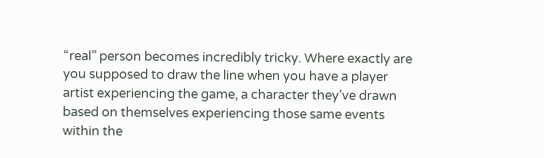“real” person becomes incredibly tricky. Where exactly are you supposed to draw the line when you have a player artist experiencing the game, a character they’ve drawn based on themselves experiencing those same events within the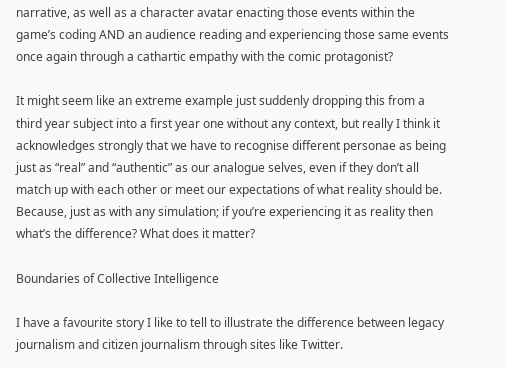narrative, as well as a character avatar enacting those events within the game’s coding AND an audience reading and experiencing those same events once again through a cathartic empathy with the comic protagonist?

It might seem like an extreme example just suddenly dropping this from a third year subject into a first year one without any context, but really I think it acknowledges strongly that we have to recognise different personae as being just as “real” and “authentic” as our analogue selves, even if they don’t all match up with each other or meet our expectations of what reality should be. Because, just as with any simulation; if you’re experiencing it as reality then what’s the difference? What does it matter?

Boundaries of Collective Intelligence

I have a favourite story I like to tell to illustrate the difference between legacy journalism and citizen journalism through sites like Twitter.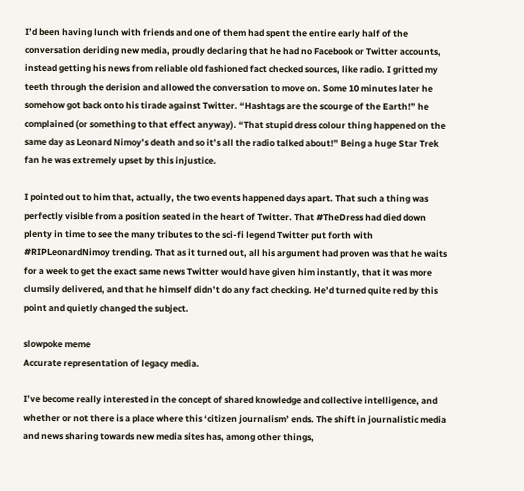I’d been having lunch with friends and one of them had spent the entire early half of the conversation deriding new media, proudly declaring that he had no Facebook or Twitter accounts, instead getting his news from reliable old fashioned fact checked sources, like radio. I gritted my teeth through the derision and allowed the conversation to move on. Some 10 minutes later he somehow got back onto his tirade against Twitter. “Hashtags are the scourge of the Earth!” he complained (or something to that effect anyway). “That stupid dress colour thing happened on the same day as Leonard Nimoy’s death and so it’s all the radio talked about!” Being a huge Star Trek fan he was extremely upset by this injustice.

I pointed out to him that, actually, the two events happened days apart. That such a thing was perfectly visible from a position seated in the heart of Twitter. That #TheDress had died down plenty in time to see the many tributes to the sci-fi legend Twitter put forth with #RIPLeonardNimoy trending. That as it turned out, all his argument had proven was that he waits for a week to get the exact same news Twitter would have given him instantly, that it was more clumsily delivered, and that he himself didn’t do any fact checking. He’d turned quite red by this point and quietly changed the subject.

slowpoke meme
Accurate representation of legacy media.

I’ve become really interested in the concept of shared knowledge and collective intelligence, and whether or not there is a place where this ‘citizen journalism’ ends. The shift in journalistic media and news sharing towards new media sites has, among other things,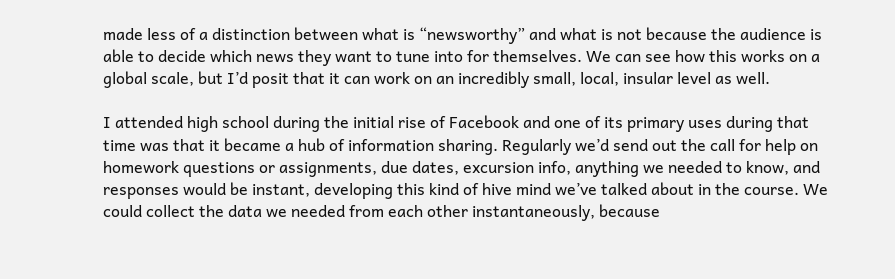made less of a distinction between what is “newsworthy” and what is not because the audience is able to decide which news they want to tune into for themselves. We can see how this works on a global scale, but I’d posit that it can work on an incredibly small, local, insular level as well.

I attended high school during the initial rise of Facebook and one of its primary uses during that time was that it became a hub of information sharing. Regularly we’d send out the call for help on homework questions or assignments, due dates, excursion info, anything we needed to know, and responses would be instant, developing this kind of hive mind we’ve talked about in the course. We could collect the data we needed from each other instantaneously, because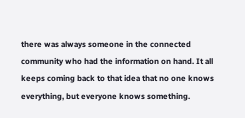there was always someone in the connected community who had the information on hand. It all keeps coming back to that idea that no one knows everything, but everyone knows something.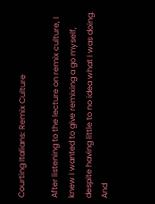Courting Italians: Remix Culture

After listening to the lecture on remix culture, I knew I wanted to give remixing a go myself, despite having little to no idea what I was doing. And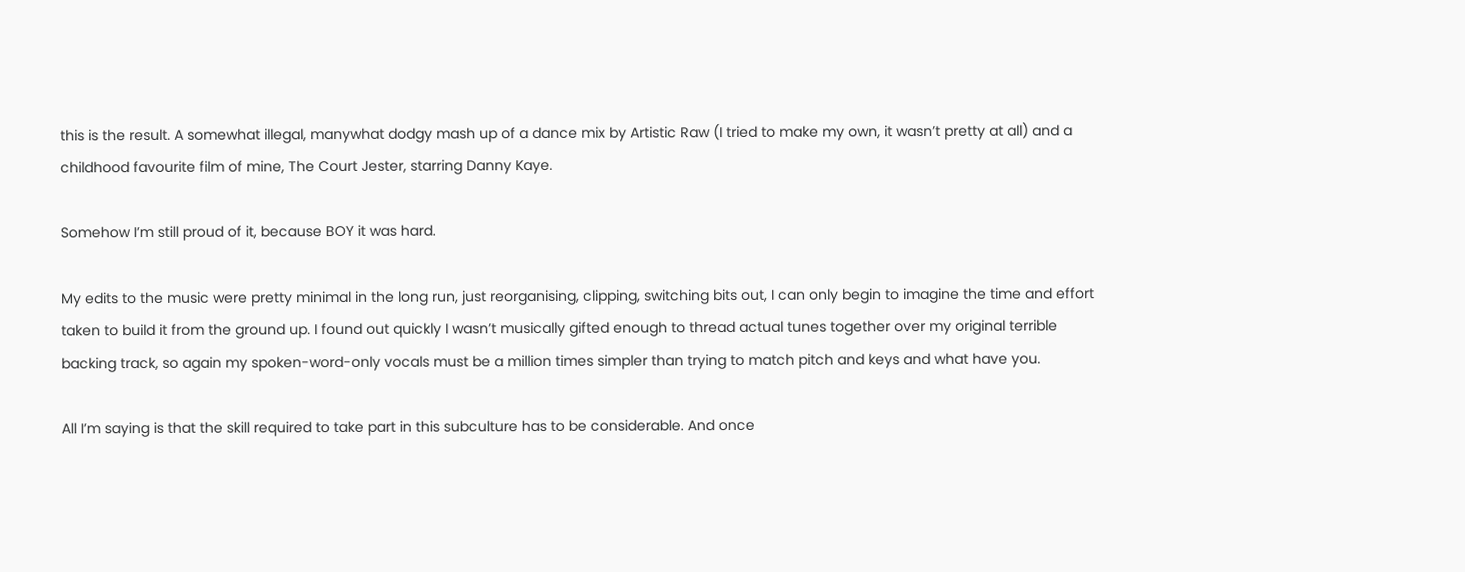this is the result. A somewhat illegal, manywhat dodgy mash up of a dance mix by Artistic Raw (I tried to make my own, it wasn’t pretty at all) and a childhood favourite film of mine, The Court Jester, starring Danny Kaye.

Somehow I’m still proud of it, because BOY it was hard.

My edits to the music were pretty minimal in the long run, just reorganising, clipping, switching bits out, I can only begin to imagine the time and effort taken to build it from the ground up. I found out quickly I wasn’t musically gifted enough to thread actual tunes together over my original terrible backing track, so again my spoken-word-only vocals must be a million times simpler than trying to match pitch and keys and what have you.

All I’m saying is that the skill required to take part in this subculture has to be considerable. And once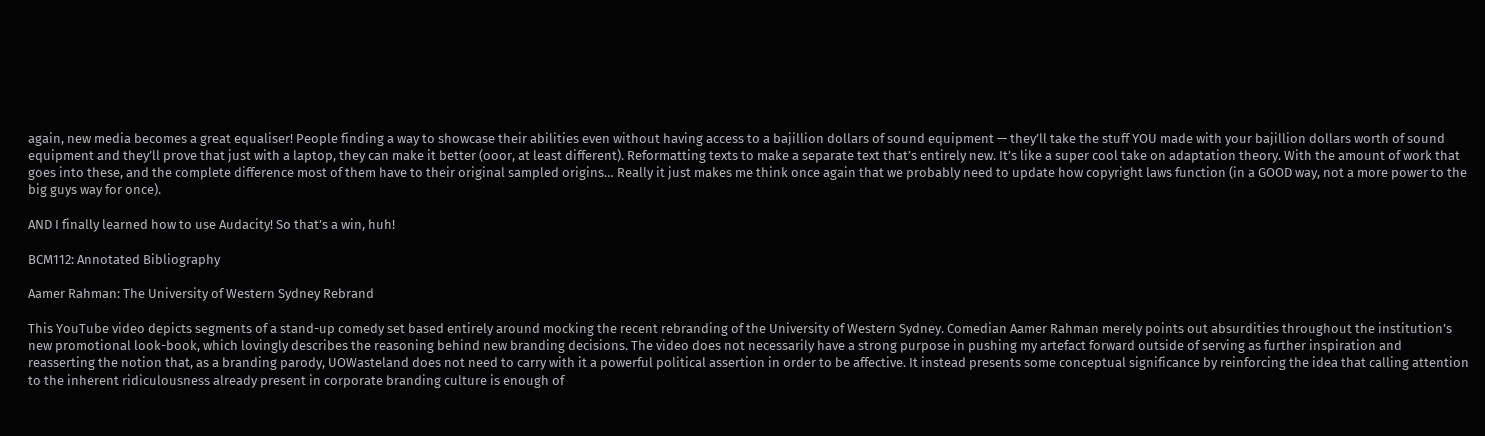again, new media becomes a great equaliser! People finding a way to showcase their abilities even without having access to a bajillion dollars of sound equipment — they’ll take the stuff YOU made with your bajillion dollars worth of sound equipment and they’ll prove that just with a laptop, they can make it better (ooor, at least different). Reformatting texts to make a separate text that’s entirely new. It’s like a super cool take on adaptation theory. With the amount of work that goes into these, and the complete difference most of them have to their original sampled origins… Really it just makes me think once again that we probably need to update how copyright laws function (in a GOOD way, not a more power to the big guys way for once).

AND I finally learned how to use Audacity! So that’s a win, huh!

BCM112: Annotated Bibliography

Aamer Rahman: The University of Western Sydney Rebrand

This YouTube video depicts segments of a stand-up comedy set based entirely around mocking the recent rebranding of the University of Western Sydney. Comedian Aamer Rahman merely points out absurdities throughout the institution’s new promotional look-book, which lovingly describes the reasoning behind new branding decisions. The video does not necessarily have a strong purpose in pushing my artefact forward outside of serving as further inspiration and reasserting the notion that, as a branding parody, UOWasteland does not need to carry with it a powerful political assertion in order to be affective. It instead presents some conceptual significance by reinforcing the idea that calling attention to the inherent ridiculousness already present in corporate branding culture is enough of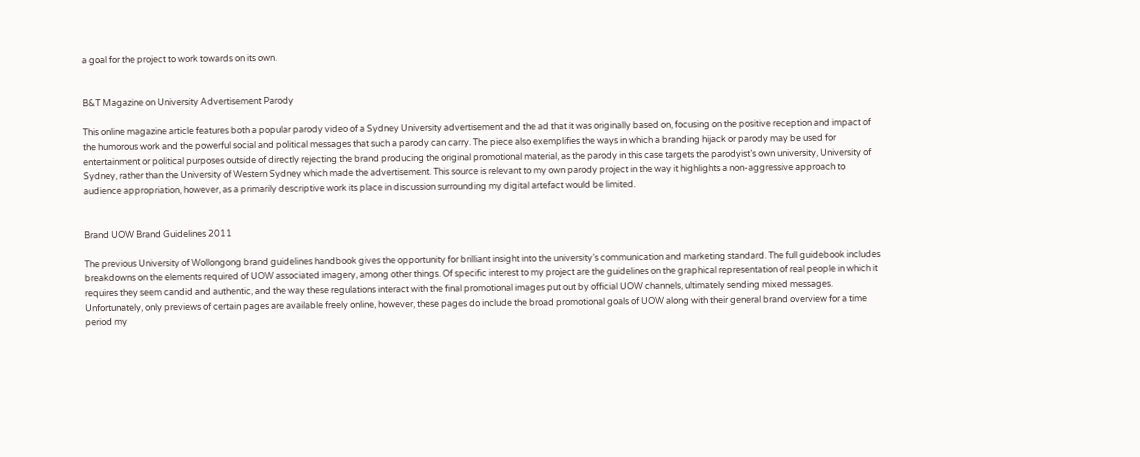a goal for the project to work towards on its own.


B&T Magazine on University Advertisement Parody

This online magazine article features both a popular parody video of a Sydney University advertisement and the ad that it was originally based on, focusing on the positive reception and impact of the humorous work and the powerful social and political messages that such a parody can carry. The piece also exemplifies the ways in which a branding hijack or parody may be used for entertainment or political purposes outside of directly rejecting the brand producing the original promotional material, as the parody in this case targets the parodyist’s own university, University of Sydney, rather than the University of Western Sydney which made the advertisement. This source is relevant to my own parody project in the way it highlights a non-aggressive approach to audience appropriation, however, as a primarily descriptive work its place in discussion surrounding my digital artefact would be limited.


Brand UOW Brand Guidelines 2011

The previous University of Wollongong brand guidelines handbook gives the opportunity for brilliant insight into the university’s communication and marketing standard. The full guidebook includes breakdowns on the elements required of UOW associated imagery, among other things. Of specific interest to my project are the guidelines on the graphical representation of real people in which it requires they seem candid and authentic, and the way these regulations interact with the final promotional images put out by official UOW channels, ultimately sending mixed messages. Unfortunately, only previews of certain pages are available freely online, however, these pages do include the broad promotional goals of UOW along with their general brand overview for a time period my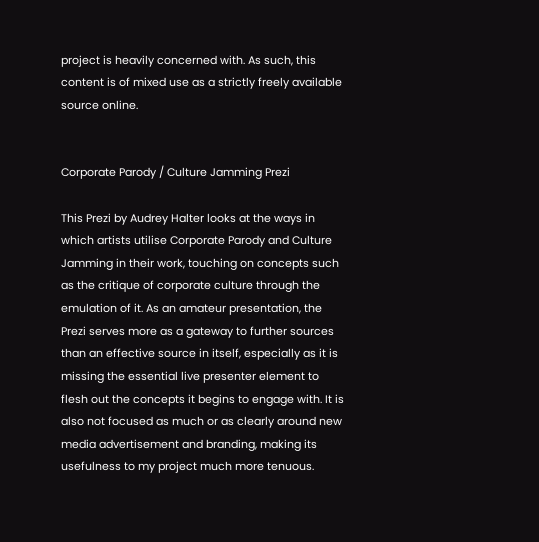project is heavily concerned with. As such, this content is of mixed use as a strictly freely available source online.


Corporate Parody / Culture Jamming Prezi

This Prezi by Audrey Halter looks at the ways in which artists utilise Corporate Parody and Culture Jamming in their work, touching on concepts such as the critique of corporate culture through the emulation of it. As an amateur presentation, the Prezi serves more as a gateway to further sources than an effective source in itself, especially as it is missing the essential live presenter element to flesh out the concepts it begins to engage with. It is also not focused as much or as clearly around new media advertisement and branding, making its usefulness to my project much more tenuous.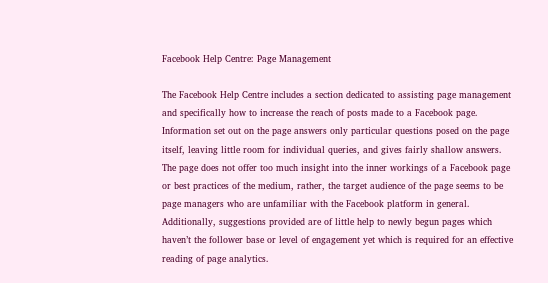Facebook Help Centre: Page Management

The Facebook Help Centre includes a section dedicated to assisting page management and specifically how to increase the reach of posts made to a Facebook page. Information set out on the page answers only particular questions posed on the page itself, leaving little room for individual queries, and gives fairly shallow answers. The page does not offer too much insight into the inner workings of a Facebook page or best practices of the medium, rather, the target audience of the page seems to be page managers who are unfamiliar with the Facebook platform in general. Additionally, suggestions provided are of little help to newly begun pages which haven’t the follower base or level of engagement yet which is required for an effective reading of page analytics.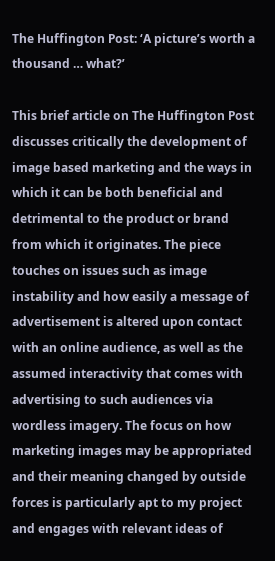The Huffington Post: ‘A picture’s worth a thousand … what?’

This brief article on The Huffington Post discusses critically the development of image based marketing and the ways in which it can be both beneficial and detrimental to the product or brand from which it originates. The piece touches on issues such as image instability and how easily a message of advertisement is altered upon contact with an online audience, as well as the assumed interactivity that comes with advertising to such audiences via wordless imagery. The focus on how marketing images may be appropriated and their meaning changed by outside forces is particularly apt to my project and engages with relevant ideas of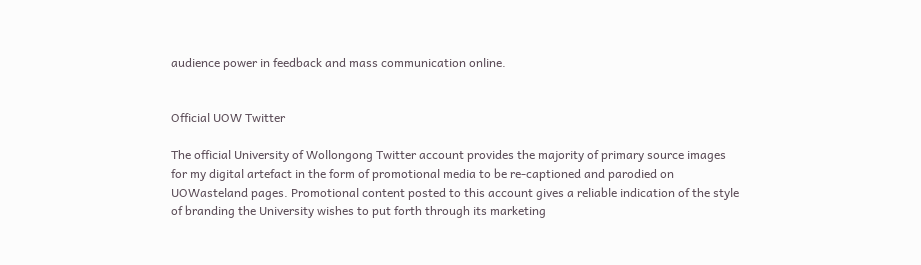audience power in feedback and mass communication online.


Official UOW Twitter

The official University of Wollongong Twitter account provides the majority of primary source images for my digital artefact in the form of promotional media to be re-captioned and parodied on UOWasteland pages. Promotional content posted to this account gives a reliable indication of the style of branding the University wishes to put forth through its marketing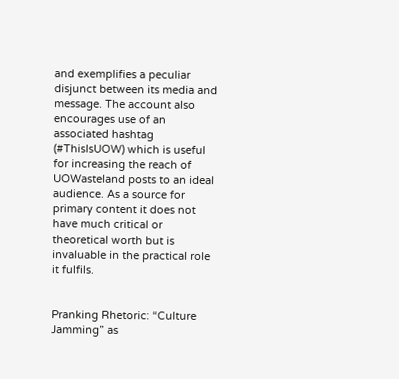and exemplifies a peculiar disjunct between its media and message. The account also encourages use of an associated hashtag (#ThisIsUOW) which is useful for increasing the reach of UOWasteland posts to an ideal audience. As a source for primary content it does not have much critical or theoretical worth but is invaluable in the practical role it fulfils.


Pranking Rhetoric: “Culture Jamming” as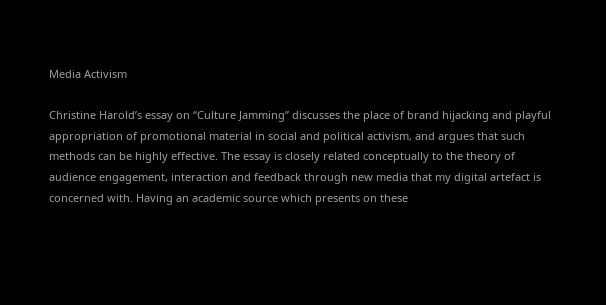Media Activism

Christine Harold’s essay on “Culture Jamming” discusses the place of brand hijacking and playful appropriation of promotional material in social and political activism, and argues that such methods can be highly effective. The essay is closely related conceptually to the theory of audience engagement, interaction and feedback through new media that my digital artefact is concerned with. Having an academic source which presents on these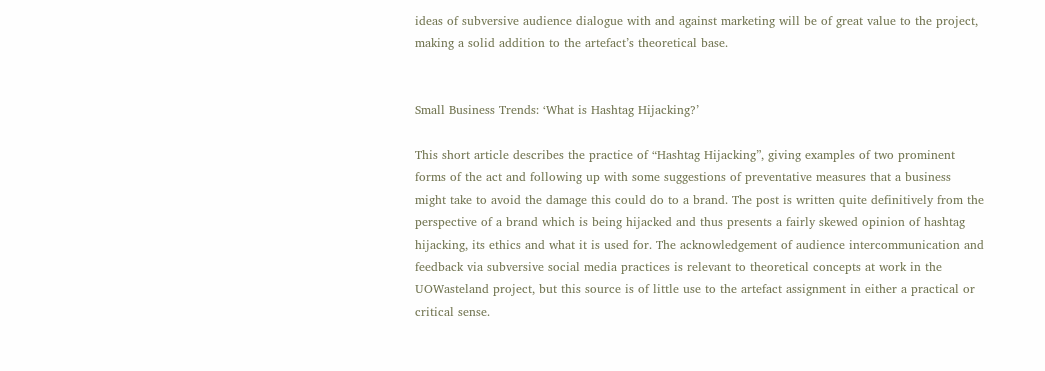ideas of subversive audience dialogue with and against marketing will be of great value to the project, making a solid addition to the artefact’s theoretical base.


Small Business Trends: ‘What is Hashtag Hijacking?’

This short article describes the practice of “Hashtag Hijacking”, giving examples of two prominent forms of the act and following up with some suggestions of preventative measures that a business might take to avoid the damage this could do to a brand. The post is written quite definitively from the perspective of a brand which is being hijacked and thus presents a fairly skewed opinion of hashtag hijacking, its ethics and what it is used for. The acknowledgement of audience intercommunication and feedback via subversive social media practices is relevant to theoretical concepts at work in the UOWasteland project, but this source is of little use to the artefact assignment in either a practical or critical sense.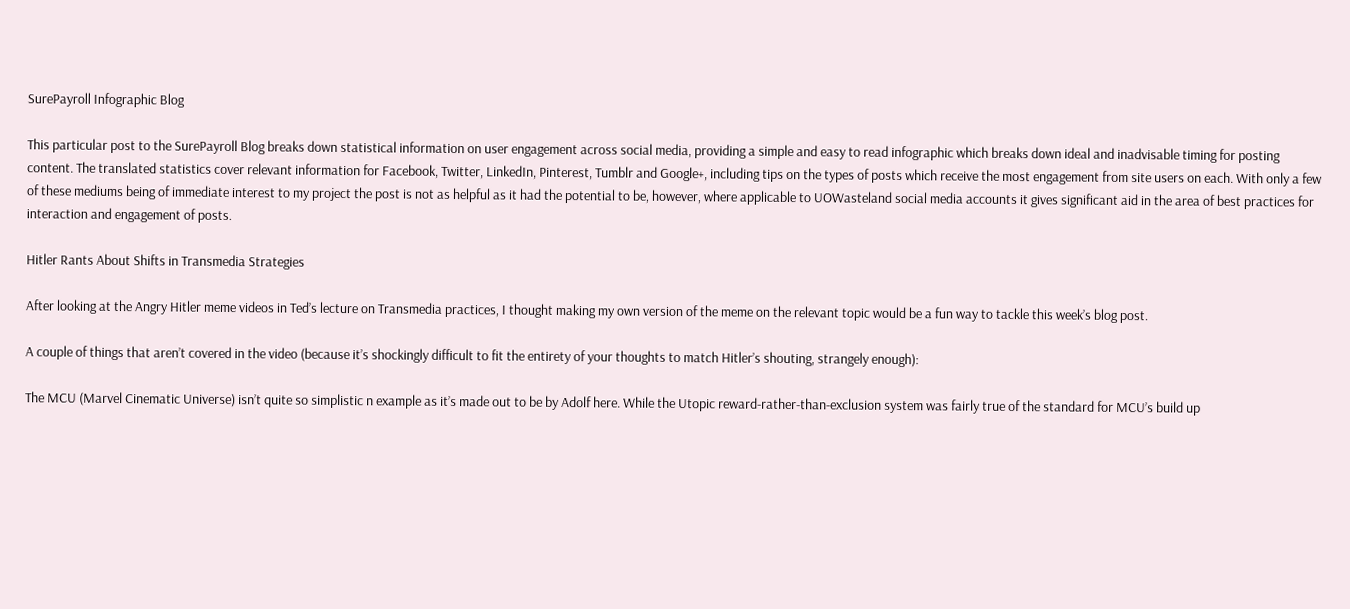SurePayroll Infographic Blog

This particular post to the SurePayroll Blog breaks down statistical information on user engagement across social media, providing a simple and easy to read infographic which breaks down ideal and inadvisable timing for posting content. The translated statistics cover relevant information for Facebook, Twitter, LinkedIn, Pinterest, Tumblr and Google+, including tips on the types of posts which receive the most engagement from site users on each. With only a few of these mediums being of immediate interest to my project the post is not as helpful as it had the potential to be, however, where applicable to UOWasteland social media accounts it gives significant aid in the area of best practices for interaction and engagement of posts.

Hitler Rants About Shifts in Transmedia Strategies

After looking at the Angry Hitler meme videos in Ted’s lecture on Transmedia practices, I thought making my own version of the meme on the relevant topic would be a fun way to tackle this week’s blog post.

A couple of things that aren’t covered in the video (because it’s shockingly difficult to fit the entirety of your thoughts to match Hitler’s shouting, strangely enough):

The MCU (Marvel Cinematic Universe) isn’t quite so simplistic n example as it’s made out to be by Adolf here. While the Utopic reward-rather-than-exclusion system was fairly true of the standard for MCU’s build up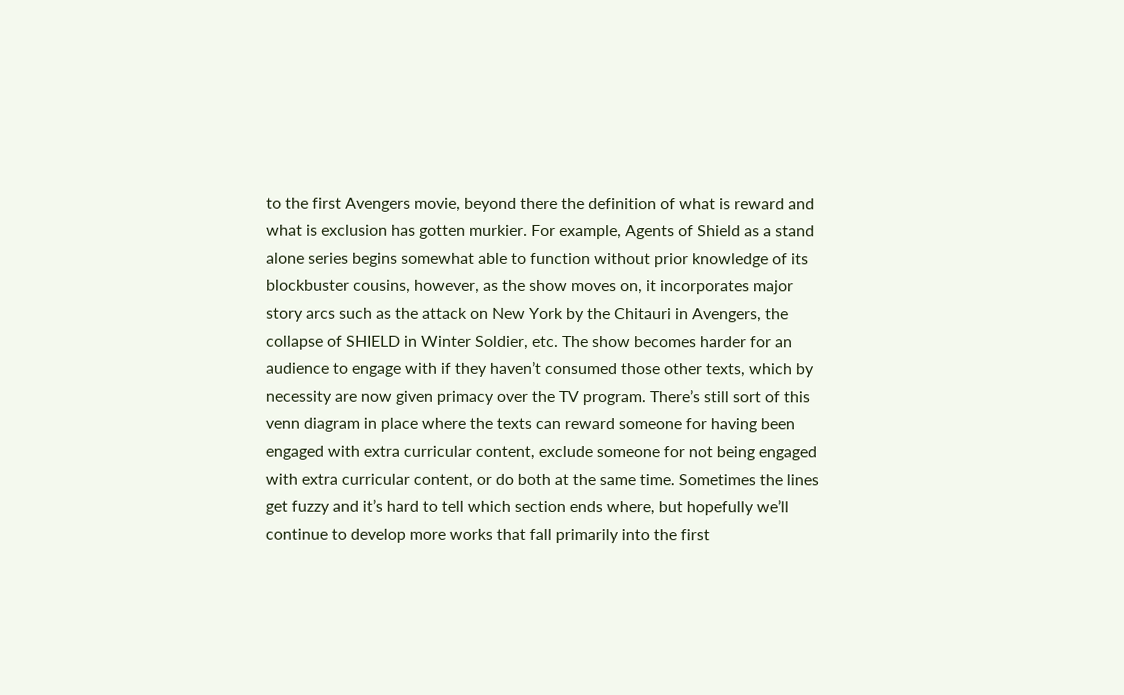to the first Avengers movie, beyond there the definition of what is reward and what is exclusion has gotten murkier. For example, Agents of Shield as a stand alone series begins somewhat able to function without prior knowledge of its blockbuster cousins, however, as the show moves on, it incorporates major story arcs such as the attack on New York by the Chitauri in Avengers, the collapse of SHIELD in Winter Soldier, etc. The show becomes harder for an audience to engage with if they haven’t consumed those other texts, which by necessity are now given primacy over the TV program. There’s still sort of this venn diagram in place where the texts can reward someone for having been engaged with extra curricular content, exclude someone for not being engaged with extra curricular content, or do both at the same time. Sometimes the lines get fuzzy and it’s hard to tell which section ends where, but hopefully we’ll continue to develop more works that fall primarily into the first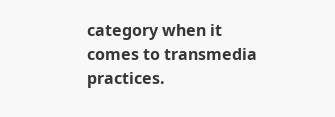category when it comes to transmedia practices.